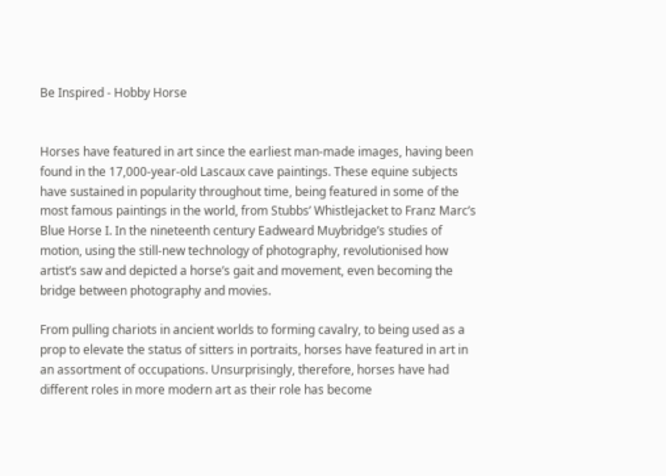Be Inspired - Hobby Horse


Horses have featured in art since the earliest man-made images, having been found in the 17,000-year-old Lascaux cave paintings. These equine subjects have sustained in popularity throughout time, being featured in some of the most famous paintings in the world, from Stubbs’ Whistlejacket to Franz Marc’s Blue Horse I. In the nineteenth century Eadweard Muybridge’s studies of motion, using the still-new technology of photography, revolutionised how artist’s saw and depicted a horse’s gait and movement, even becoming the bridge between photography and movies.

From pulling chariots in ancient worlds to forming cavalry, to being used as a prop to elevate the status of sitters in portraits, horses have featured in art in an assortment of occupations. Unsurprisingly, therefore, horses have had different roles in more modern art as their role has become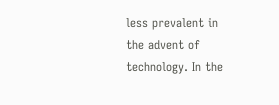less prevalent in the advent of technology. In the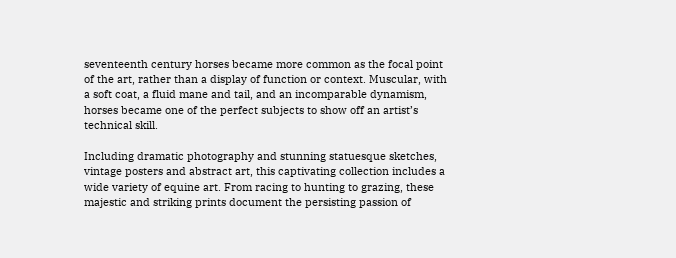seventeenth century horses became more common as the focal point of the art, rather than a display of function or context. Muscular, with a soft coat, a fluid mane and tail, and an incomparable dynamism, horses became one of the perfect subjects to show off an artist’s technical skill.

Including dramatic photography and stunning statuesque sketches, vintage posters and abstract art, this captivating collection includes a wide variety of equine art. From racing to hunting to grazing, these majestic and striking prints document the persisting passion of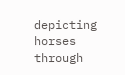depicting horses through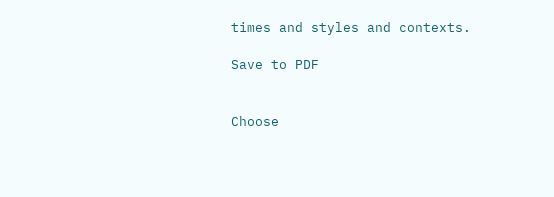times and styles and contexts.

Save to PDF


Choose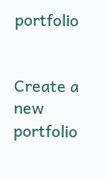portfolio


Create a new portfolio